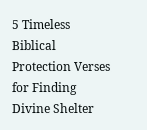5 Timeless Biblical Protection Verses for Finding Divine Shelter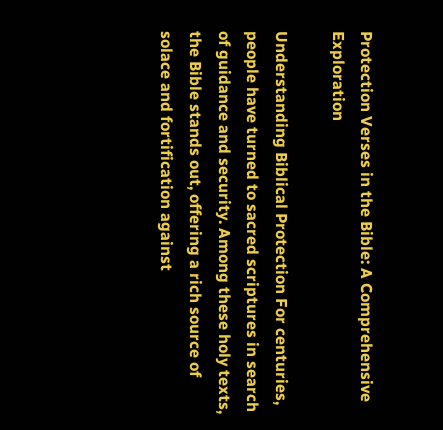Protection Verses in the Bible: A Comprehensive Exploration

Understanding Biblical Protection For centuries, people have turned to sacred scriptures in search of guidance and security. Among these holy texts, the Bible stands out, offering a rich source of solace and fortification against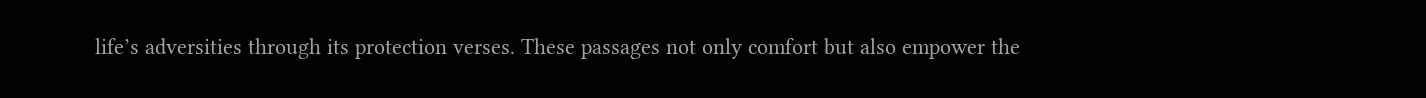life’s adversities through its protection verses. These passages not only comfort but also empower the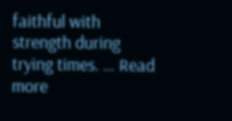faithful with strength during trying times. … Read more